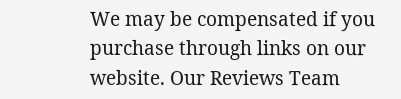We may be compensated if you purchase through links on our website. Our Reviews Team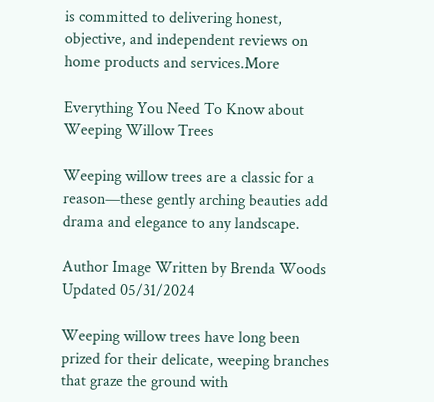is committed to delivering honest, objective, and independent reviews on home products and services.More

Everything You Need To Know about Weeping Willow Trees

Weeping willow trees are a classic for a reason—these gently arching beauties add drama and elegance to any landscape.

Author Image Written by Brenda Woods Updated 05/31/2024

Weeping willow trees have long been prized for their delicate, weeping branches that graze the ground with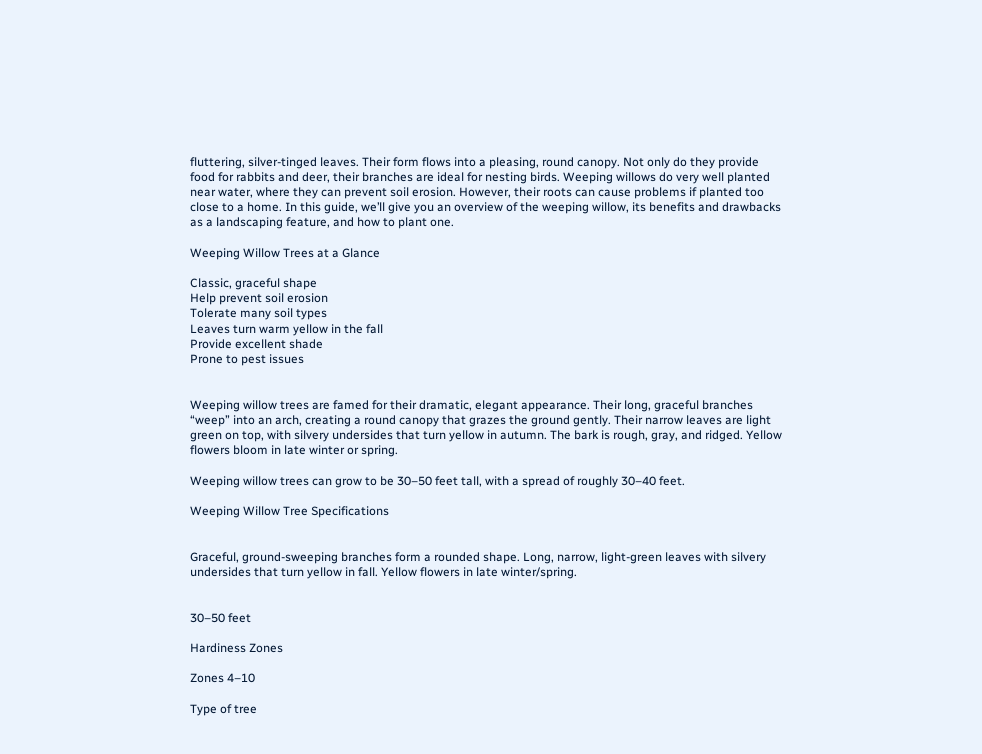fluttering, silver-tinged leaves. Their form flows into a pleasing, round canopy. Not only do they provide food for rabbits and deer, their branches are ideal for nesting birds. Weeping willows do very well planted near water, where they can prevent soil erosion. However, their roots can cause problems if planted too close to a home. In this guide, we’ll give you an overview of the weeping willow, its benefits and drawbacks as a landscaping feature, and how to plant one.

Weeping Willow Trees at a Glance

Classic, graceful shape
Help prevent soil erosion
Tolerate many soil types
Leaves turn warm yellow in the fall
Provide excellent shade
Prone to pest issues


Weeping willow trees are famed for their dramatic, elegant appearance. Their long, graceful branches “weep” into an arch, creating a round canopy that grazes the ground gently. Their narrow leaves are light green on top, with silvery undersides that turn yellow in autumn. The bark is rough, gray, and ridged. Yellow flowers bloom in late winter or spring.

Weeping willow trees can grow to be 30–50 feet tall, with a spread of roughly 30–40 feet.

Weeping Willow Tree Specifications


Graceful, ground-sweeping branches form a rounded shape. Long, narrow, light-green leaves with silvery undersides that turn yellow in fall. Yellow flowers in late winter/spring.


30–50 feet

Hardiness Zones

Zones 4–10

Type of tree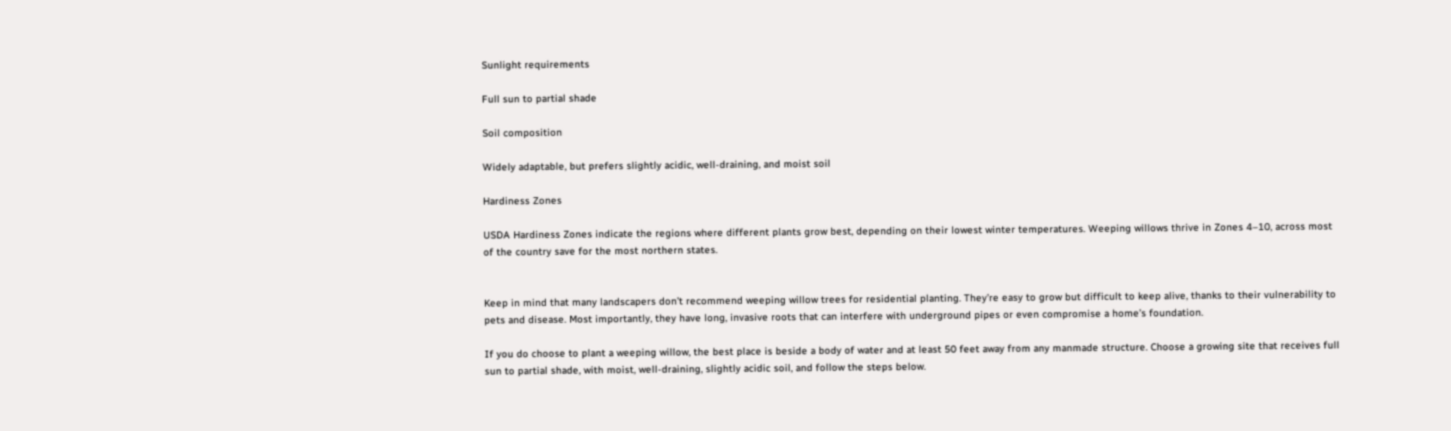Sunlight requirements

Full sun to partial shade

Soil composition

Widely adaptable, but prefers slightly acidic, well-draining, and moist soil

Hardiness Zones

USDA Hardiness Zones indicate the regions where different plants grow best, depending on their lowest winter temperatures. Weeping willows thrive in Zones 4–10, across most of the country save for the most northern states.


Keep in mind that many landscapers don’t recommend weeping willow trees for residential planting. They’re easy to grow but difficult to keep alive, thanks to their vulnerability to pets and disease. Most importantly, they have long, invasive roots that can interfere with underground pipes or even compromise a home’s foundation.

If you do choose to plant a weeping willow, the best place is beside a body of water and at least 50 feet away from any manmade structure. Choose a growing site that receives full sun to partial shade, with moist, well-draining, slightly acidic soil, and follow the steps below.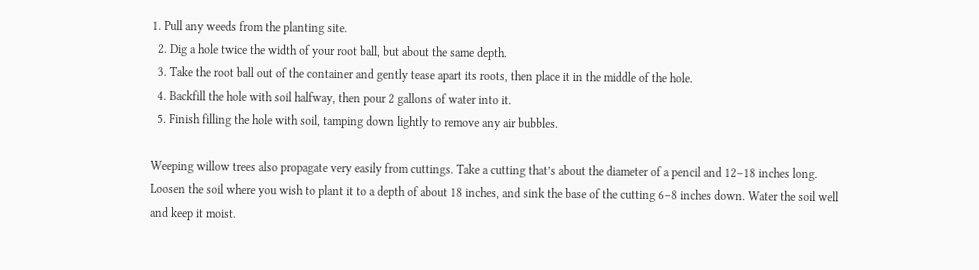1. Pull any weeds from the planting site.
  2. Dig a hole twice the width of your root ball, but about the same depth.
  3. Take the root ball out of the container and gently tease apart its roots, then place it in the middle of the hole.
  4. Backfill the hole with soil halfway, then pour 2 gallons of water into it.
  5. Finish filling the hole with soil, tamping down lightly to remove any air bubbles.

Weeping willow trees also propagate very easily from cuttings. Take a cutting that’s about the diameter of a pencil and 12–18 inches long. Loosen the soil where you wish to plant it to a depth of about 18 inches, and sink the base of the cutting 6–8 inches down. Water the soil well and keep it moist.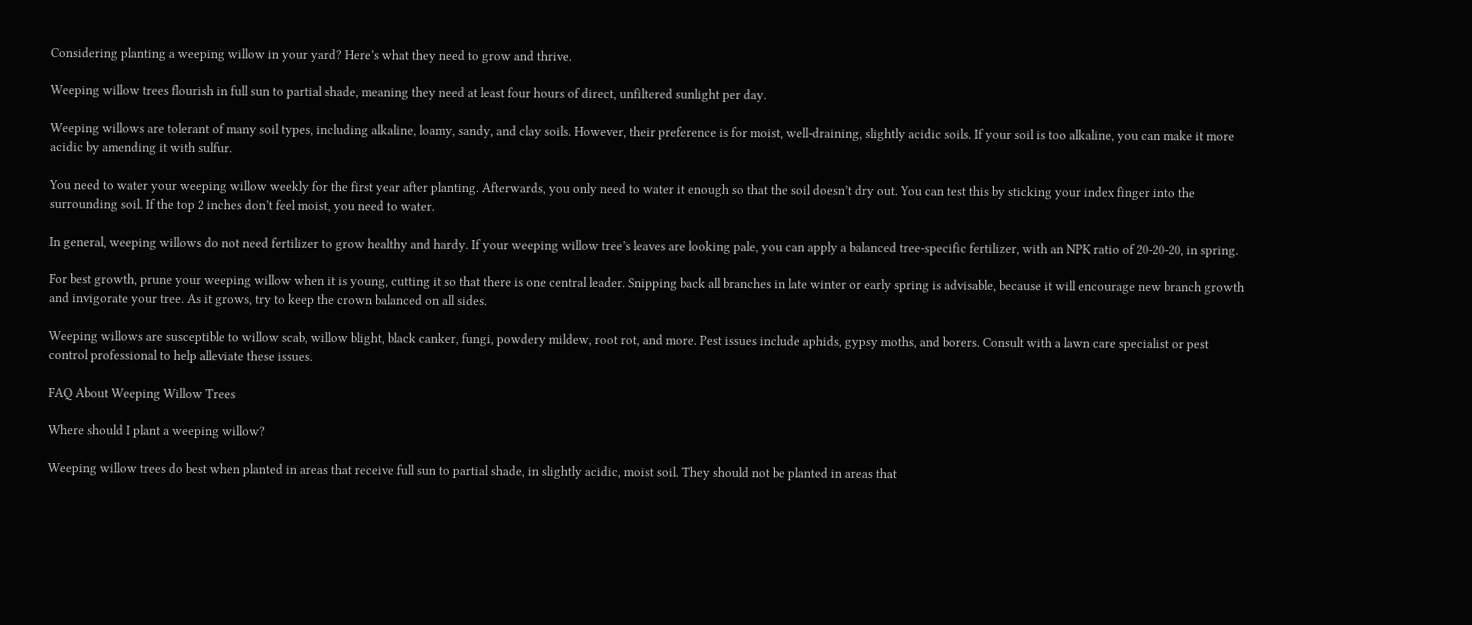Considering planting a weeping willow in your yard? Here’s what they need to grow and thrive.

Weeping willow trees flourish in full sun to partial shade, meaning they need at least four hours of direct, unfiltered sunlight per day.

Weeping willows are tolerant of many soil types, including alkaline, loamy, sandy, and clay soils. However, their preference is for moist, well-draining, slightly acidic soils. If your soil is too alkaline, you can make it more acidic by amending it with sulfur.

You need to water your weeping willow weekly for the first year after planting. Afterwards, you only need to water it enough so that the soil doesn’t dry out. You can test this by sticking your index finger into the surrounding soil. If the top 2 inches don’t feel moist, you need to water.

In general, weeping willows do not need fertilizer to grow healthy and hardy. If your weeping willow tree’s leaves are looking pale, you can apply a balanced tree-specific fertilizer, with an NPK ratio of 20-20-20, in spring.

For best growth, prune your weeping willow when it is young, cutting it so that there is one central leader. Snipping back all branches in late winter or early spring is advisable, because it will encourage new branch growth and invigorate your tree. As it grows, try to keep the crown balanced on all sides.

Weeping willows are susceptible to willow scab, willow blight, black canker, fungi, powdery mildew, root rot, and more. Pest issues include aphids, gypsy moths, and borers. Consult with a lawn care specialist or pest control professional to help alleviate these issues.

FAQ About Weeping Willow Trees

Where should I plant a weeping willow?

Weeping willow trees do best when planted in areas that receive full sun to partial shade, in slightly acidic, moist soil. They should not be planted in areas that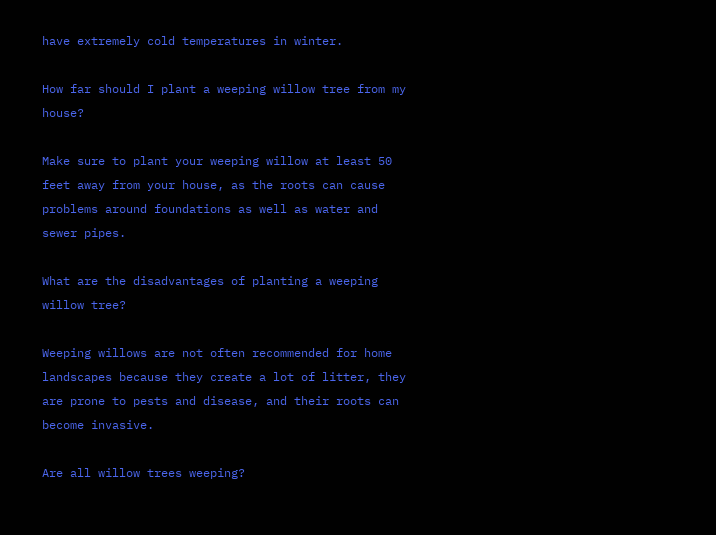have extremely cold temperatures in winter.

How far should I plant a weeping willow tree from my house?

Make sure to plant your weeping willow at least 50 feet away from your house, as the roots can cause problems around foundations as well as water and sewer pipes.

What are the disadvantages of planting a weeping willow tree?

Weeping willows are not often recommended for home landscapes because they create a lot of litter, they are prone to pests and disease, and their roots can become invasive.

Are all willow trees weeping?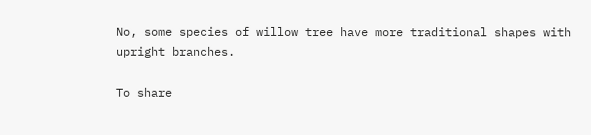No, some species of willow tree have more traditional shapes with upright branches.

To share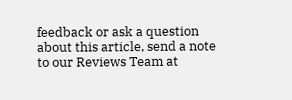feedback or ask a question about this article, send a note to our Reviews Team at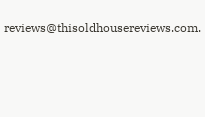reviews@thisoldhousereviews.com.